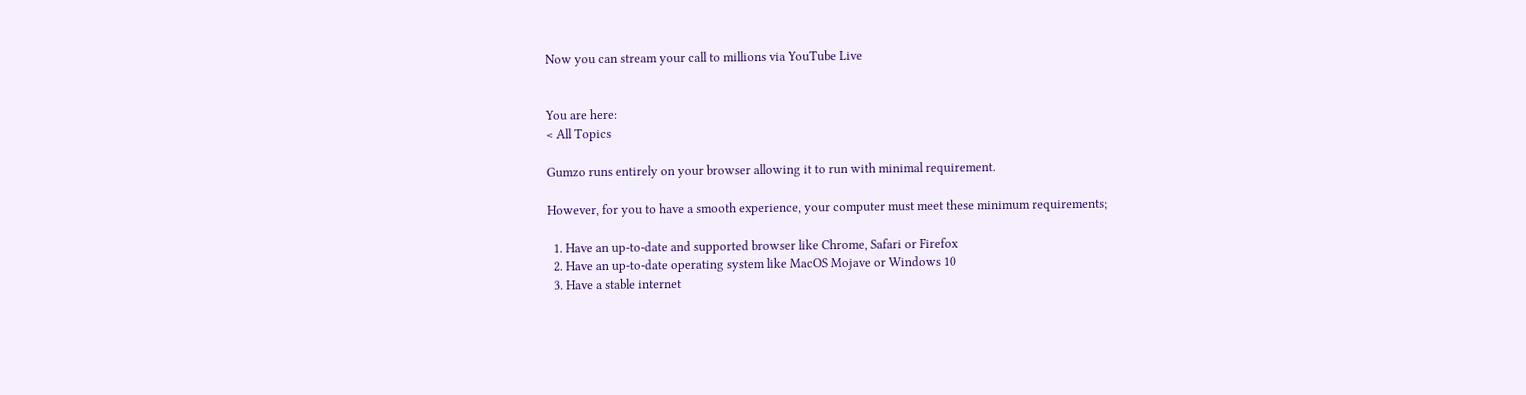Now you can stream your call to millions via YouTube Live


You are here:
< All Topics

Gumzo runs entirely on your browser allowing it to run with minimal requirement.

However, for you to have a smooth experience, your computer must meet these minimum requirements;

  1. Have an up-to-date and supported browser like Chrome, Safari or Firefox
  2. Have an up-to-date operating system like MacOS Mojave or Windows 10
  3. Have a stable internet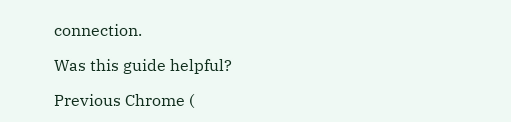connection.

Was this guide helpful?

Previous Chrome (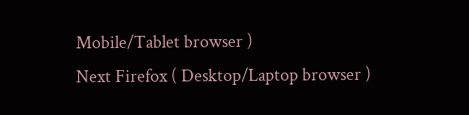Mobile/Tablet browser )
Next Firefox ( Desktop/Laptop browser )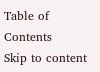Table of Contents
Skip to content